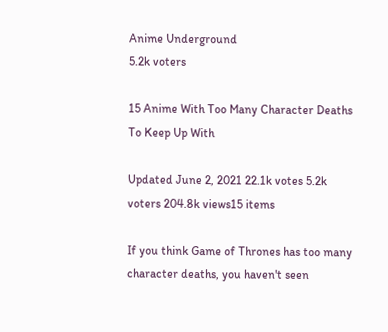Anime Underground
5.2k voters

15 Anime With Too Many Character Deaths To Keep Up With

Updated June 2, 2021 22.1k votes 5.2k voters 204.8k views15 items

If you think Game of Thrones has too many character deaths, you haven't seen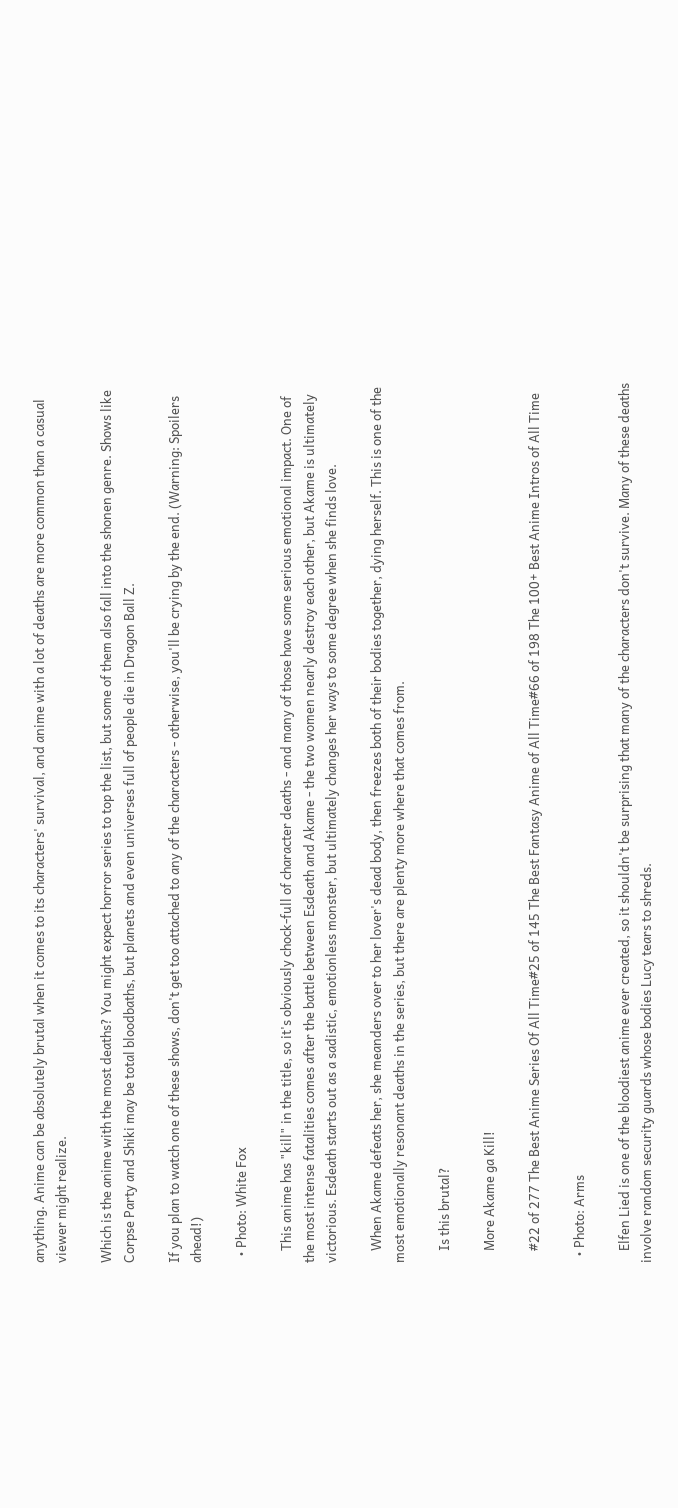anything. Anime can be absolutely brutal when it comes to its characters' survival, and anime with a lot of deaths are more common than a casual viewer might realize.

Which is the anime with the most deaths? You might expect horror series to top the list, but some of them also fall into the shonen genre. Shows like Corpse Party and Shiki may be total bloodbaths, but planets and even universes full of people die in Dragon Ball Z.

If you plan to watch one of these shows, don't get too attached to any of the characters - otherwise, you'll be crying by the end. (Warning: Spoilers ahead!)

  • Photo: White Fox

    This anime has "kill" in the title, so it's obviously chock-full of character deaths - and many of those have some serious emotional impact. One of the most intense fatalities comes after the battle between Esdeath and Akame - the two women nearly destroy each other, but Akame is ultimately victorious. Esdeath starts out as a sadistic, emotionless monster, but ultimately changes her ways to some degree when she finds love.

    When Akame defeats her, she meanders over to her lover's dead body, then freezes both of their bodies together, dying herself. This is one of the most emotionally resonant deaths in the series, but there are plenty more where that comes from.

    Is this brutal?

    More Akame ga Kill!

    #22 of 277 The Best Anime Series Of All Time#25 of 145 The Best Fantasy Anime of All Time#66 of 198 The 100+ Best Anime Intros of All Time

  • Photo: Arms

    Elfen Lied is one of the bloodiest anime ever created, so it shouldn't be surprising that many of the characters don't survive. Many of these deaths involve random security guards whose bodies Lucy tears to shreds.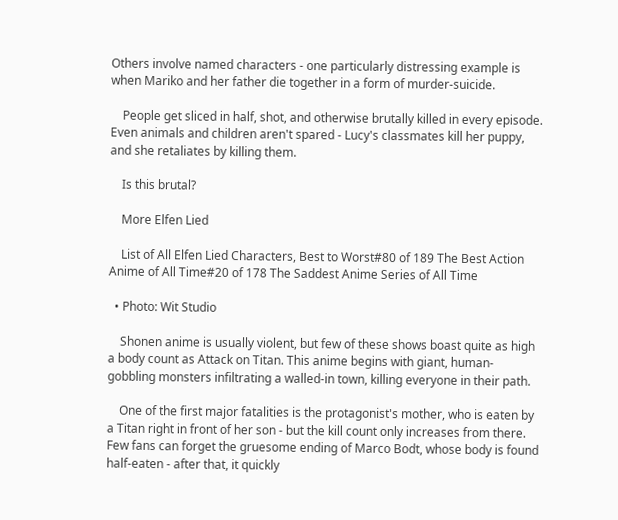Others involve named characters - one particularly distressing example is when Mariko and her father die together in a form of murder-suicide.

    People get sliced in half, shot, and otherwise brutally killed in every episode. Even animals and children aren't spared - Lucy's classmates kill her puppy, and she retaliates by killing them.

    Is this brutal?

    More Elfen Lied

    List of All Elfen Lied Characters, Best to Worst#80 of 189 The Best Action Anime of All Time#20 of 178 The Saddest Anime Series of All Time

  • Photo: Wit Studio

    Shonen anime is usually violent, but few of these shows boast quite as high a body count as Attack on Titan. This anime begins with giant, human-gobbling monsters infiltrating a walled-in town, killing everyone in their path.

    One of the first major fatalities is the protagonist's mother, who is eaten by a Titan right in front of her son - but the kill count only increases from there. Few fans can forget the gruesome ending of Marco Bodt, whose body is found half-eaten - after that, it quickly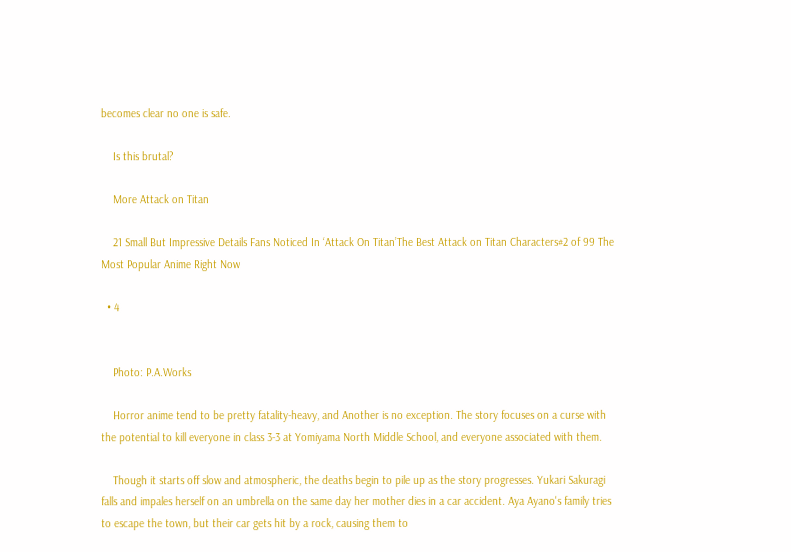becomes clear no one is safe.

    Is this brutal?

    More Attack on Titan

    21 Small But Impressive Details Fans Noticed In ‘Attack On Titan’The Best Attack on Titan Characters#2 of 99 The Most Popular Anime Right Now

  • 4


    Photo: P.A.Works

    Horror anime tend to be pretty fatality-heavy, and Another is no exception. The story focuses on a curse with the potential to kill everyone in class 3-3 at Yomiyama North Middle School, and everyone associated with them.

    Though it starts off slow and atmospheric, the deaths begin to pile up as the story progresses. Yukari Sakuragi falls and impales herself on an umbrella on the same day her mother dies in a car accident. Aya Ayano's family tries to escape the town, but their car gets hit by a rock, causing them to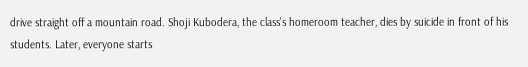drive straight off a mountain road. Shoji Kubodera, the class's homeroom teacher, dies by suicide in front of his students. Later, everyone starts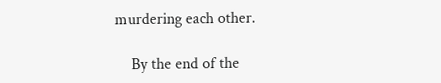murdering each other.

    By the end of the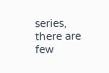series, there are few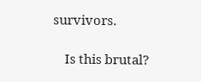survivors.

    Is this brutal?